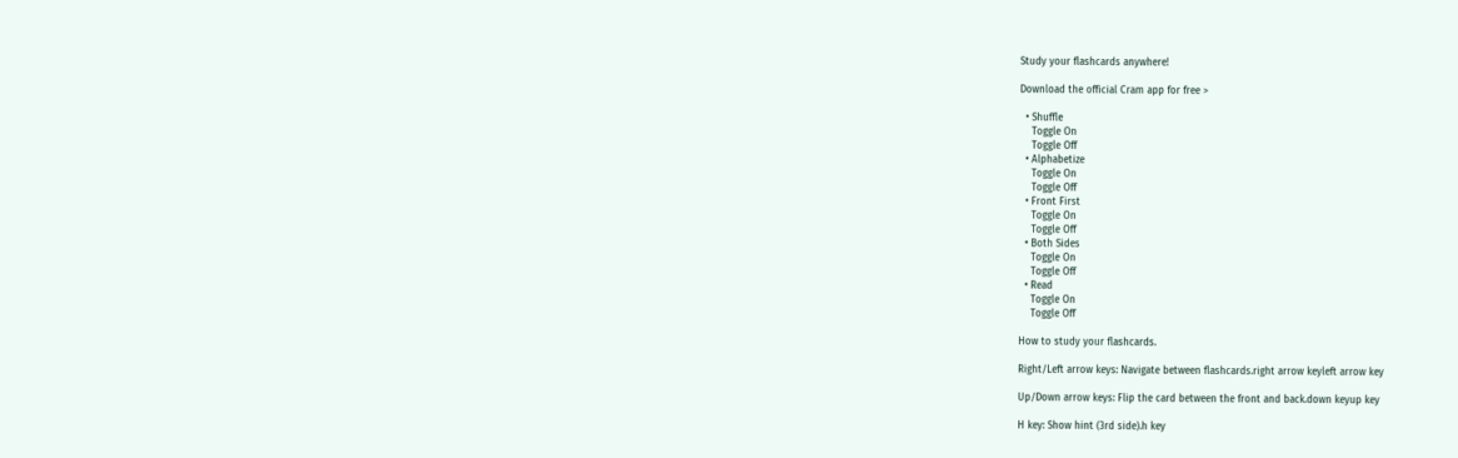Study your flashcards anywhere!

Download the official Cram app for free >

  • Shuffle
    Toggle On
    Toggle Off
  • Alphabetize
    Toggle On
    Toggle Off
  • Front First
    Toggle On
    Toggle Off
  • Both Sides
    Toggle On
    Toggle Off
  • Read
    Toggle On
    Toggle Off

How to study your flashcards.

Right/Left arrow keys: Navigate between flashcards.right arrow keyleft arrow key

Up/Down arrow keys: Flip the card between the front and back.down keyup key

H key: Show hint (3rd side).h key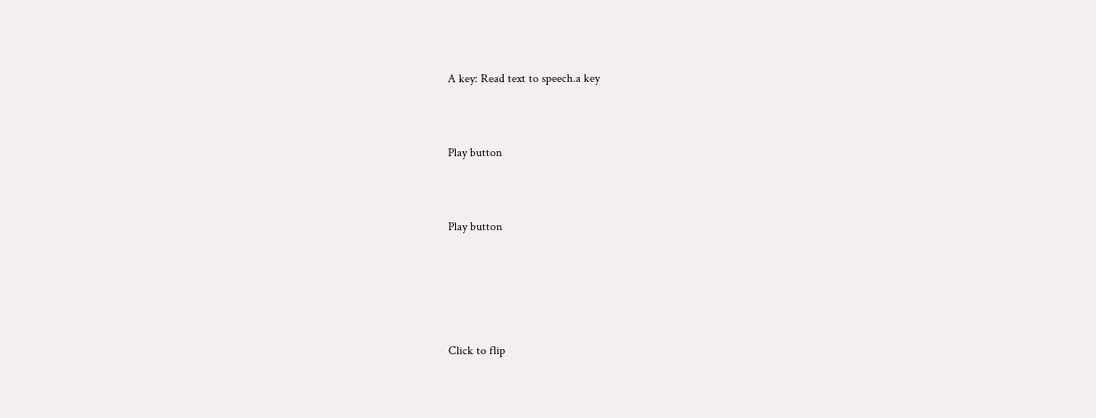A key: Read text to speech.a key


Play button


Play button




Click to flip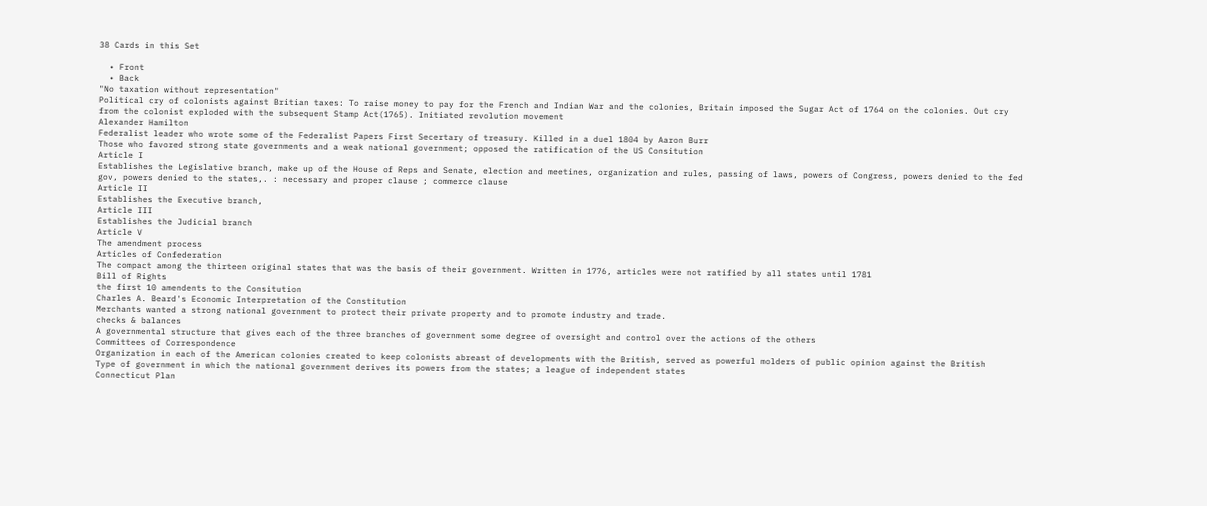38 Cards in this Set

  • Front
  • Back
"No taxation without representation"
Political cry of colonists against Britian taxes: To raise money to pay for the French and Indian War and the colonies, Britain imposed the Sugar Act of 1764 on the colonies. Out cry from the colonist exploded with the subsequent Stamp Act(1765). Initiated revolution movement
Alexander Hamilton
Federalist leader who wrote some of the Federalist Papers First Secertary of treasury. Killed in a duel 1804 by Aaron Burr
Those who favored strong state governments and a weak national government; opposed the ratification of the US Consitution
Article I
Establishes the Legislative branch, make up of the House of Reps and Senate, election and meetines, organization and rules, passing of laws, powers of Congress, powers denied to the fed gov, powers denied to the states,. : necessary and proper clause ; commerce clause
Article II
Establishes the Executive branch,
Article III
Establishes the Judicial branch
Article V
The amendment process
Articles of Confederation
The compact among the thirteen original states that was the basis of their government. Written in 1776, articles were not ratified by all states until 1781
Bill of Rights
the first 10 amendents to the Consitution
Charles A. Beard's Economic Interpretation of the Constitution
Merchants wanted a strong national government to protect their private property and to promote industry and trade.
checks & balances
A governmental structure that gives each of the three branches of government some degree of oversight and control over the actions of the others
Committees of Correspondence
Organization in each of the American colonies created to keep colonists abreast of developments with the British, served as powerful molders of public opinion against the British
Type of government in which the national government derives its powers from the states; a league of independent states
Connecticut Plan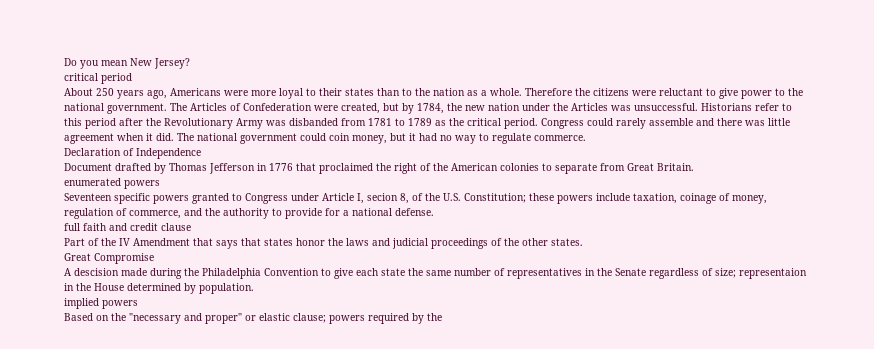Do you mean New Jersey?
critical period
About 250 years ago, Americans were more loyal to their states than to the nation as a whole. Therefore the citizens were reluctant to give power to the national government. The Articles of Confederation were created, but by 1784, the new nation under the Articles was unsuccessful. Historians refer to this period after the Revolutionary Army was disbanded from 1781 to 1789 as the critical period. Congress could rarely assemble and there was little agreement when it did. The national government could coin money, but it had no way to regulate commerce.
Declaration of Independence
Document drafted by Thomas Jefferson in 1776 that proclaimed the right of the American colonies to separate from Great Britain.
enumerated powers
Seventeen specific powers granted to Congress under Article I, secion 8, of the U.S. Constitution; these powers include taxation, coinage of money, regulation of commerce, and the authority to provide for a national defense.
full faith and credit clause
Part of the IV Amendment that says that states honor the laws and judicial proceedings of the other states.
Great Compromise
A descision made during the Philadelphia Convention to give each state the same number of representatives in the Senate regardless of size; representaion in the House determined by population.
implied powers
Based on the "necessary and proper" or elastic clause; powers required by the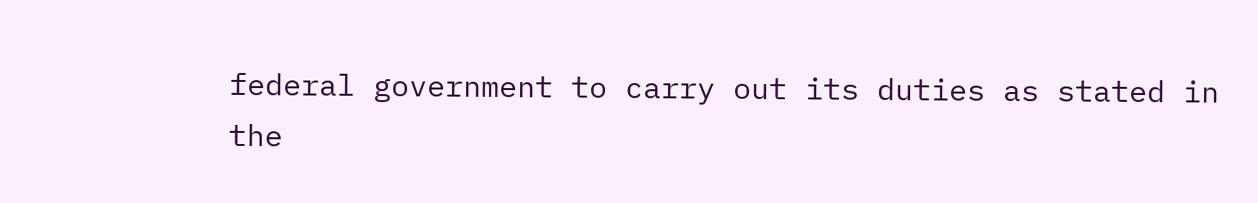federal government to carry out its duties as stated in the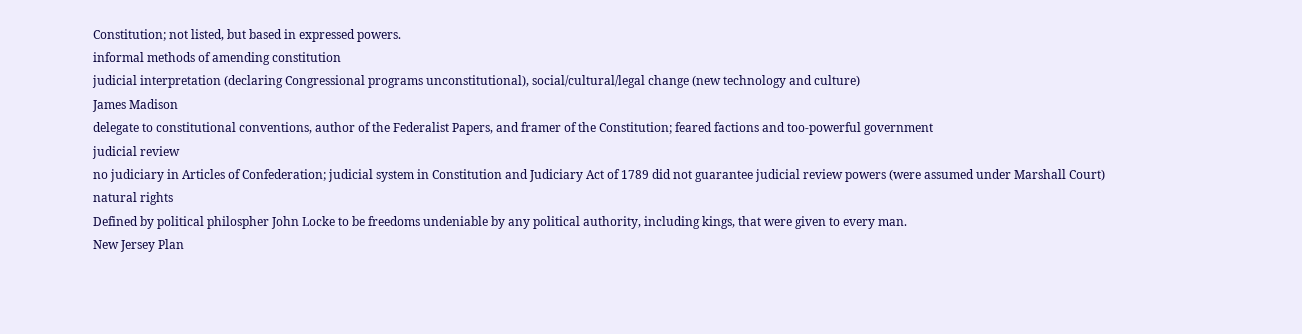Constitution; not listed, but based in expressed powers.
informal methods of amending constitution
judicial interpretation (declaring Congressional programs unconstitutional), social/cultural/legal change (new technology and culture)
James Madison
delegate to constitutional conventions, author of the Federalist Papers, and framer of the Constitution; feared factions and too-powerful government
judicial review
no judiciary in Articles of Confederation; judicial system in Constitution and Judiciary Act of 1789 did not guarantee judicial review powers (were assumed under Marshall Court)
natural rights
Defined by political philospher John Locke to be freedoms undeniable by any political authority, including kings, that were given to every man.
New Jersey Plan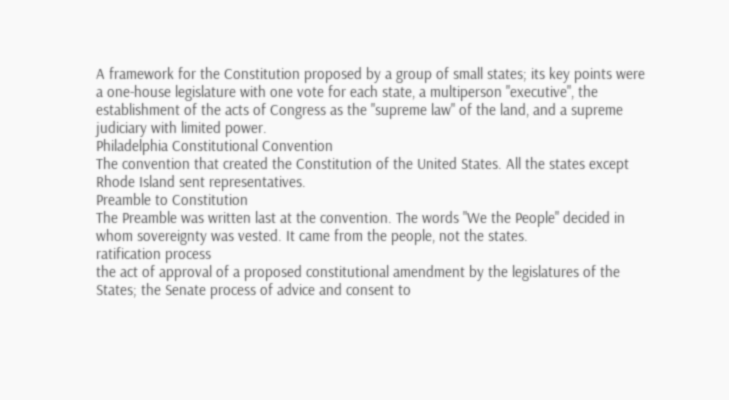A framework for the Constitution proposed by a group of small states; its key points were a one-house legislature with one vote for each state, a multiperson "executive", the establishment of the acts of Congress as the "supreme law" of the land, and a supreme judiciary with limited power.
Philadelphia Constitutional Convention
The convention that created the Constitution of the United States. All the states except Rhode Island sent representatives.
Preamble to Constitution
The Preamble was written last at the convention. The words "We the People" decided in whom sovereignty was vested. It came from the people, not the states.
ratification process
the act of approval of a proposed constitutional amendment by the legislatures of the States; the Senate process of advice and consent to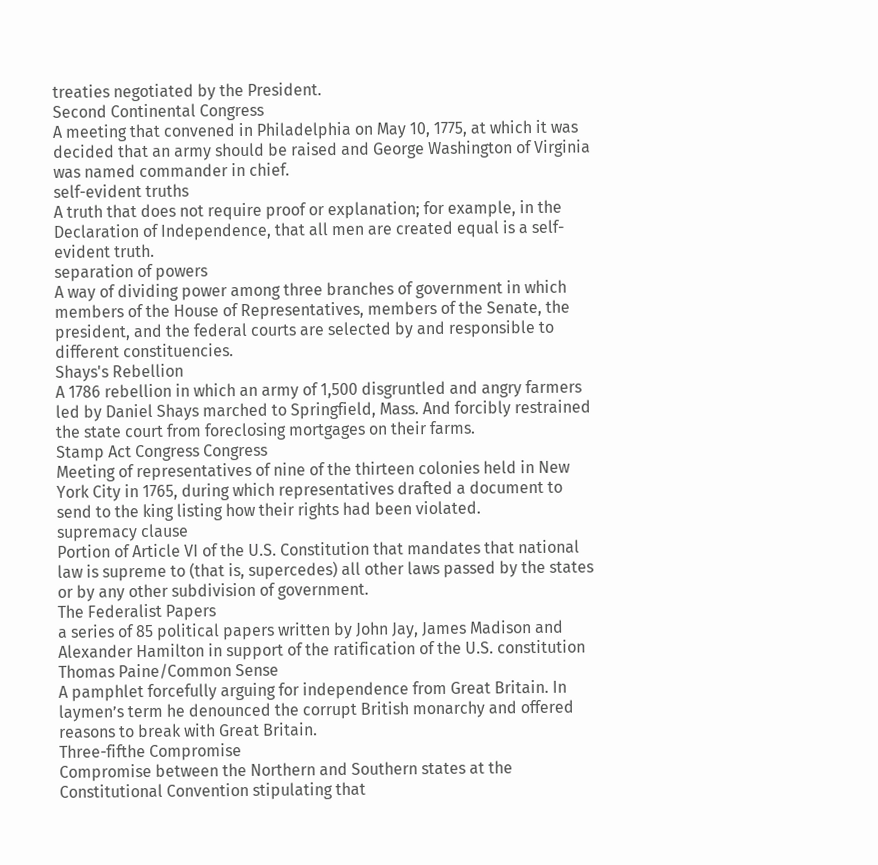treaties negotiated by the President.
Second Continental Congress
A meeting that convened in Philadelphia on May 10, 1775, at which it was decided that an army should be raised and George Washington of Virginia was named commander in chief.
self-evident truths
A truth that does not require proof or explanation; for example, in the Declaration of Independence, that all men are created equal is a self-evident truth.
separation of powers
A way of dividing power among three branches of government in which members of the House of Representatives, members of the Senate, the president, and the federal courts are selected by and responsible to different constituencies.
Shays's Rebellion
A 1786 rebellion in which an army of 1,500 disgruntled and angry farmers led by Daniel Shays marched to Springfield, Mass. And forcibly restrained the state court from foreclosing mortgages on their farms.
Stamp Act Congress Congress
Meeting of representatives of nine of the thirteen colonies held in New York City in 1765, during which representatives drafted a document to send to the king listing how their rights had been violated.
supremacy clause
Portion of Article VI of the U.S. Constitution that mandates that national law is supreme to (that is, supercedes) all other laws passed by the states or by any other subdivision of government.
The Federalist Papers
a series of 85 political papers written by John Jay, James Madison and Alexander Hamilton in support of the ratification of the U.S. constitution
Thomas Paine/Common Sense
A pamphlet forcefully arguing for independence from Great Britain. In laymen’s term he denounced the corrupt British monarchy and offered reasons to break with Great Britain.
Three-fifthe Compromise
Compromise between the Northern and Southern states at the Constitutional Convention stipulating that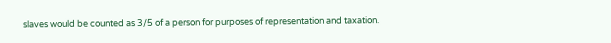slaves would be counted as 3/5 of a person for purposes of representation and taxation.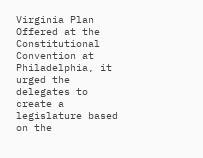Virginia Plan
Offered at the Constitutional Convention at Philadelphia, it urged the delegates to create a legislature based on the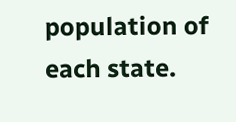population of each state.